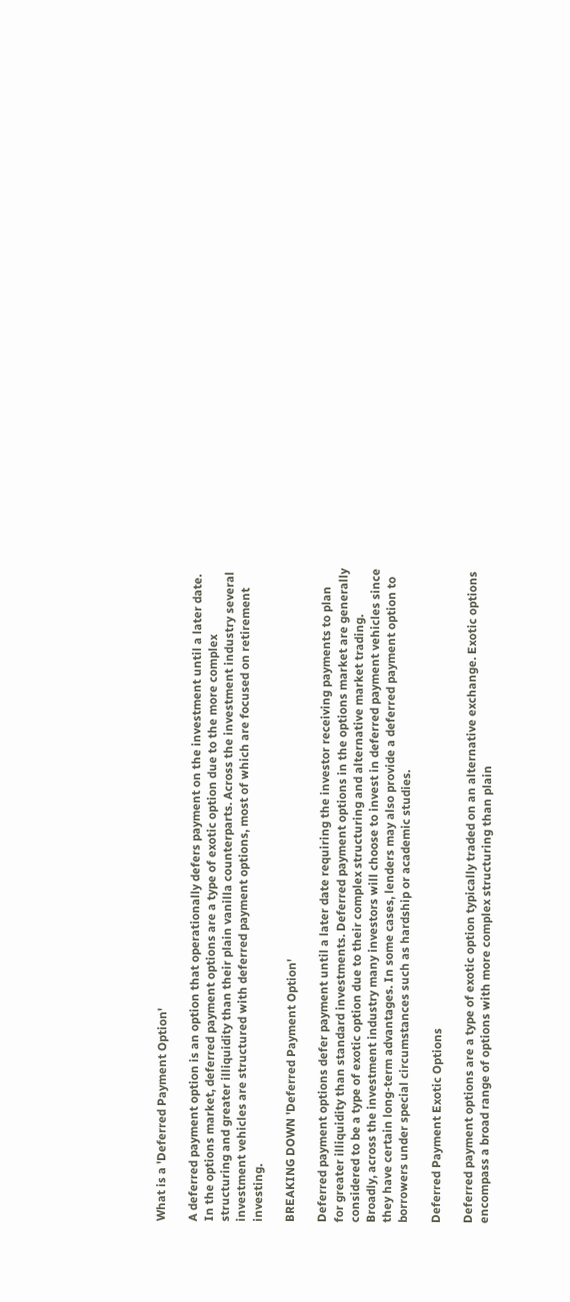What is a 'Deferred Payment Option'

A deferred payment option is an option that operationally defers payment on the investment until a later date. In the options market, deferred payment options are a type of exotic option due to the more complex structuring and greater illiquidity than their plain vanilla counterparts. Across the investment industry several investment vehicles are structured with deferred payment options, most of which are focused on retirement investing.

BREAKING DOWN 'Deferred Payment Option'

Deferred payment options defer payment until a later date requiring the investor receiving payments to plan for greater illiquidity than standard investments. Deferred payment options in the options market are generally considered to be a type of exotic option due to their complex structuring and alternative market trading. Broadly, across the investment industry many investors will choose to invest in deferred payment vehicles since they have certain long-term advantages. In some cases, lenders may also provide a deferred payment option to borrowers under special circumstances such as hardship or academic studies.

Deferred Payment Exotic Options

Deferred payment options are a type of exotic option typically traded on an alternative exchange. Exotic options encompass a broad range of options with more complex structuring than plain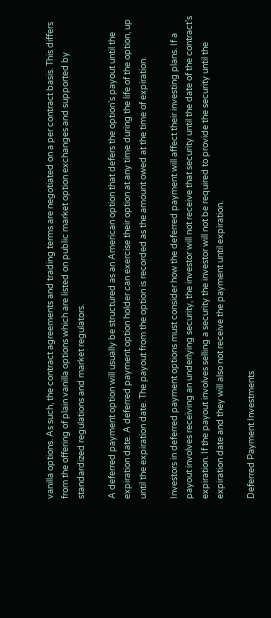vanilla options. As such, the contract agreements and trading terms are negotiated on a per contract basis. This differs from the offering of plain vanilla options which are listed on public market option exchanges and supported by standardized regulations and market regulators.

A deferred payment option will usually be structured as an American option that defers the option’s payout until the expiration date. A deferred payment option holder can exercise their option at any time during the life of the option, up until the expiration date. The payout from the option is recorded as the amount owed at the time of expiration.

Investors in deferred payment options must consider how the deferred payment will affect their investing plans. If a payout involves receiving an underlying security, the investor will not receive that security until the date of the contract’s expiration. If the payout involves selling a security the investor will not be required to provide the security until the expiration date and they will also not receive the payment until expiration.

Deferred Payment Investments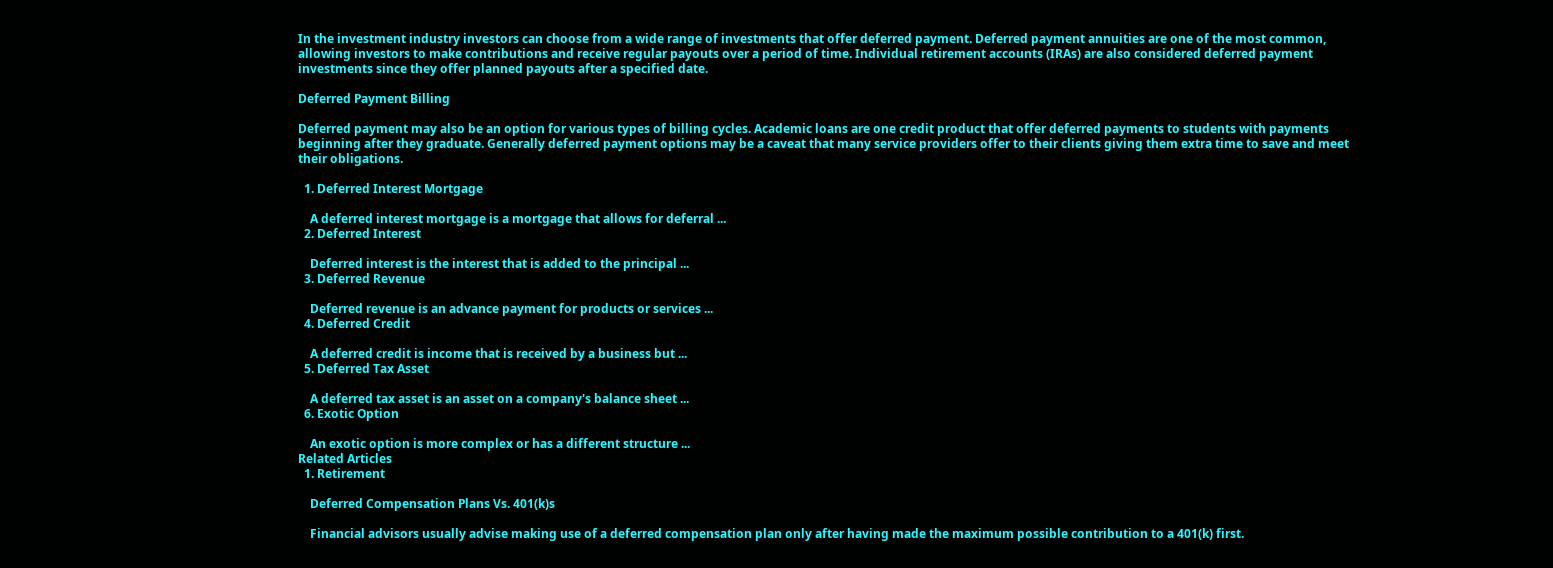In the investment industry investors can choose from a wide range of investments that offer deferred payment. Deferred payment annuities are one of the most common, allowing investors to make contributions and receive regular payouts over a period of time. Individual retirement accounts (IRAs) are also considered deferred payment investments since they offer planned payouts after a specified date.

Deferred Payment Billing

Deferred payment may also be an option for various types of billing cycles. Academic loans are one credit product that offer deferred payments to students with payments beginning after they graduate. Generally deferred payment options may be a caveat that many service providers offer to their clients giving them extra time to save and meet their obligations.

  1. Deferred Interest Mortgage

    A deferred interest mortgage is a mortgage that allows for deferral ...
  2. Deferred Interest

    Deferred interest is the interest that is added to the principal ...
  3. Deferred Revenue

    Deferred revenue is an advance payment for products or services ...
  4. Deferred Credit

    A deferred credit is income that is received by a business but ...
  5. Deferred Tax Asset

    A deferred tax asset is an asset on a company's balance sheet ...
  6. Exotic Option

    An exotic option is more complex or has a different structure ...
Related Articles
  1. Retirement

    Deferred Compensation Plans Vs. 401(k)s

    Financial advisors usually advise making use of a deferred compensation plan only after having made the maximum possible contribution to a 401(k) first.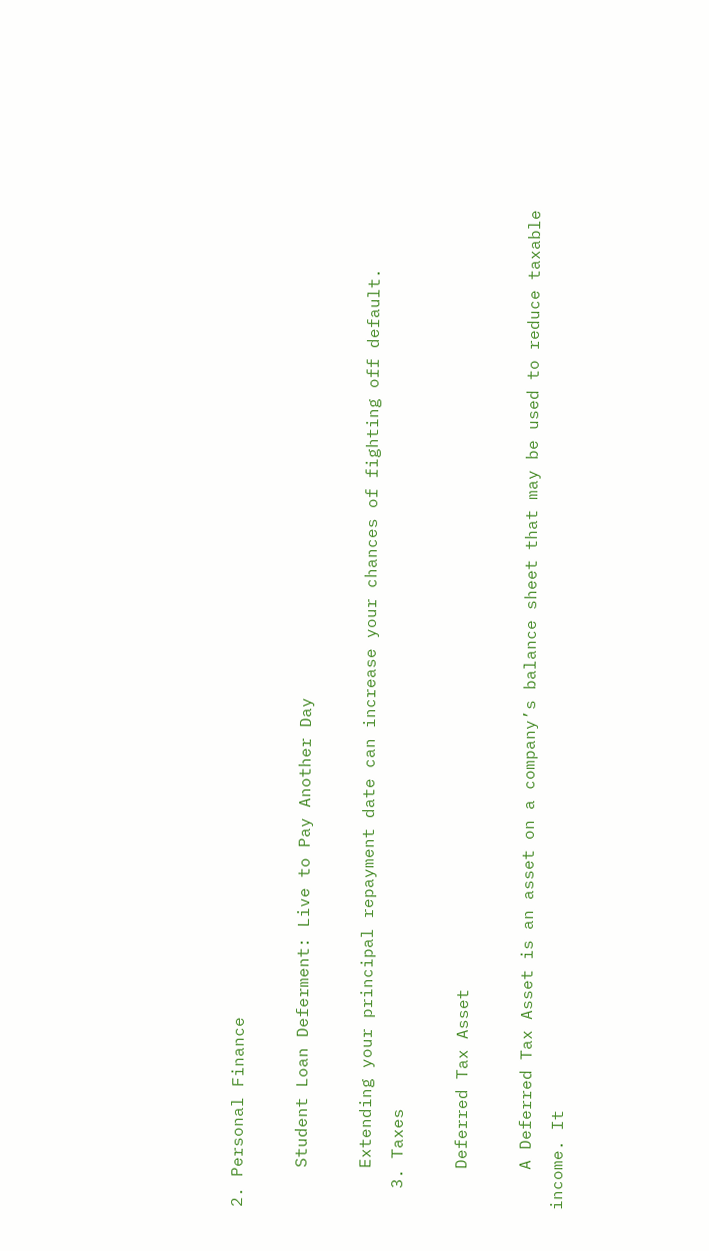2. Personal Finance

    Student Loan Deferment: Live to Pay Another Day

    Extending your principal repayment date can increase your chances of fighting off default.
  3. Taxes

    Deferred Tax Asset

    A Deferred Tax Asset is an asset on a company’s balance sheet that may be used to reduce taxable income. It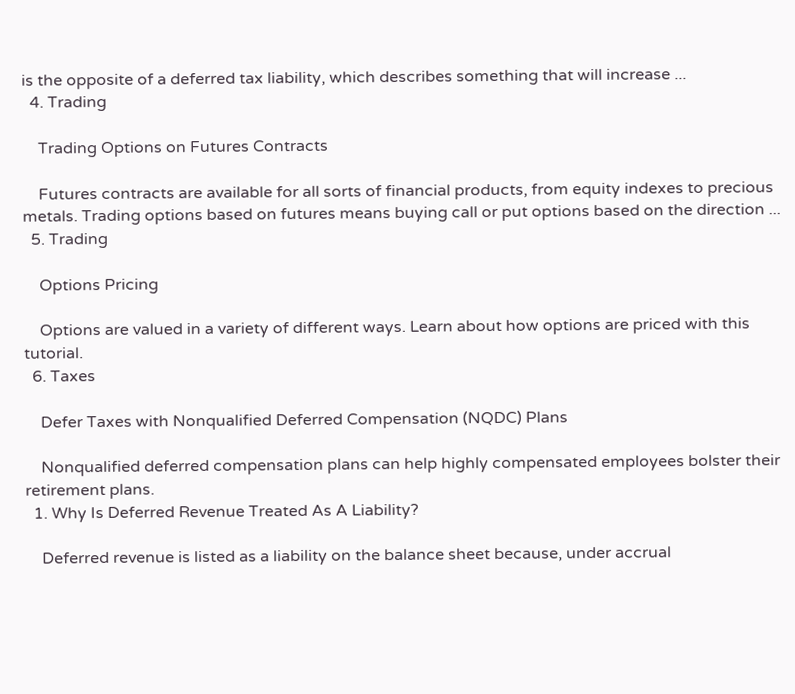is the opposite of a deferred tax liability, which describes something that will increase ...
  4. Trading

    Trading Options on Futures Contracts

    Futures contracts are available for all sorts of financial products, from equity indexes to precious metals. Trading options based on futures means buying call or put options based on the direction ...
  5. Trading

    Options Pricing

    Options are valued in a variety of different ways. Learn about how options are priced with this tutorial.
  6. Taxes

    Defer Taxes with Nonqualified Deferred Compensation (NQDC) Plans

    Nonqualified deferred compensation plans can help highly compensated employees bolster their retirement plans.
  1. Why Is Deferred Revenue Treated As A Liability?

    Deferred revenue is listed as a liability on the balance sheet because, under accrual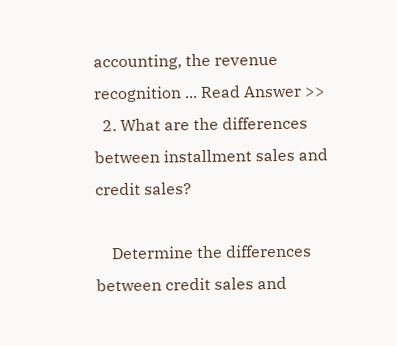accounting, the revenue recognition ... Read Answer >>
  2. What are the differences between installment sales and credit sales?

    Determine the differences between credit sales and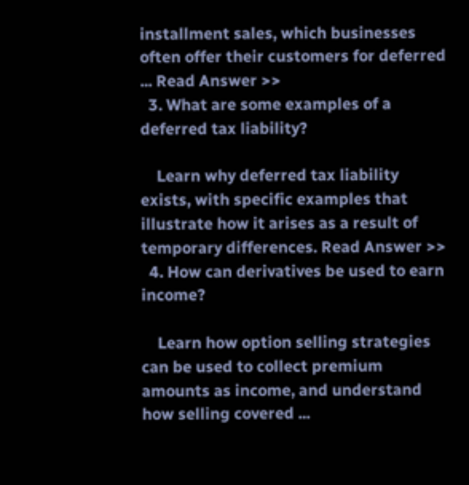installment sales, which businesses often offer their customers for deferred ... Read Answer >>
  3. What are some examples of a deferred tax liability?

    Learn why deferred tax liability exists, with specific examples that illustrate how it arises as a result of temporary differences. Read Answer >>
  4. How can derivatives be used to earn income?

    Learn how option selling strategies can be used to collect premium amounts as income, and understand how selling covered ...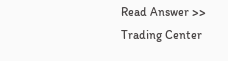Read Answer >>
Trading Center